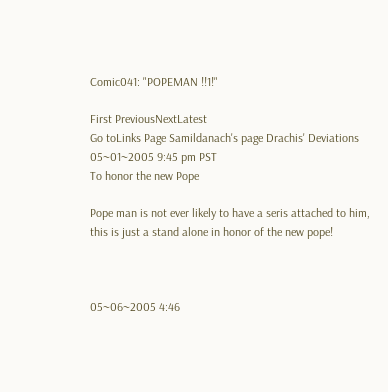Comic041: "POPEMAN !!1!"

First PreviousNextLatest
Go toLinks Page Samildanach's page Drachis' Deviations
05~01~2005 9:45 pm PST
To honor the new Pope

Pope man is not ever likely to have a seris attached to him, this is just a stand alone in honor of the new pope!



05~06~2005 4:46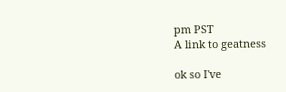pm PST
A link to geatness

ok so I've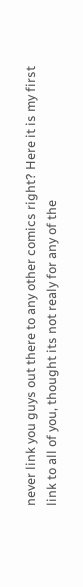never link you guys out there to any other comics right? Here it is my first link to all of you, thought its not realy for any of the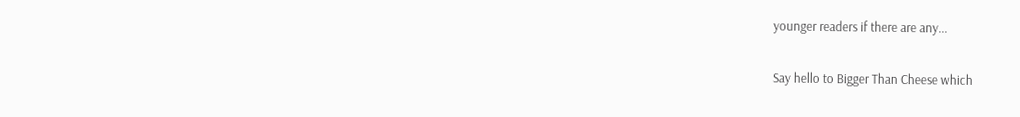younger readers if there are any...

Say hello to Bigger Than Cheese which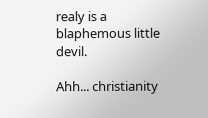realy is a blaphemous little devil.

Ahh... christianity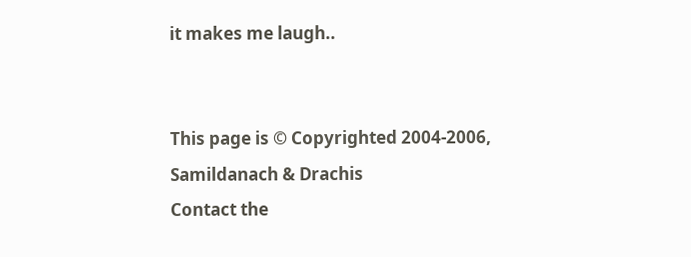it makes me laugh..


This page is © Copyrighted 2004-2006, Samildanach & Drachis
Contact the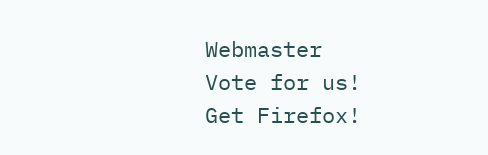Webmaster
Vote for us!
Get Firefox!